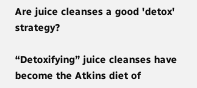Are juice cleanses a good 'detox' strategy?

“Detoxifying” juice cleanses have become the Atkins diet of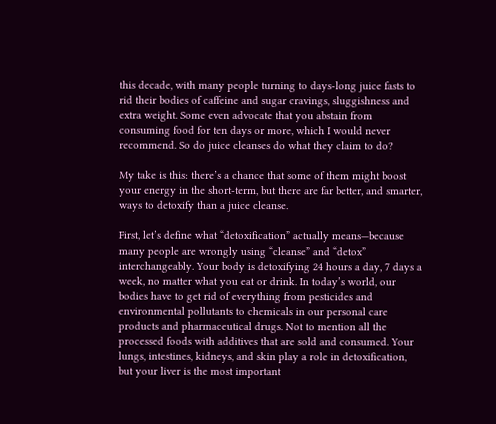this decade, with many people turning to days-long juice fasts to rid their bodies of caffeine and sugar cravings, sluggishness and extra weight. Some even advocate that you abstain from consuming food for ten days or more, which I would never recommend. So do juice cleanses do what they claim to do?

My take is this: there’s a chance that some of them might boost your energy in the short-term, but there are far better, and smarter, ways to detoxify than a juice cleanse.

First, let’s define what “detoxification” actually means—because many people are wrongly using “cleanse” and “detox” interchangeably. Your body is detoxifying 24 hours a day, 7 days a week, no matter what you eat or drink. In today’s world, our bodies have to get rid of everything from pesticides and environmental pollutants to chemicals in our personal care products and pharmaceutical drugs. Not to mention all the processed foods with additives that are sold and consumed. Your lungs, intestines, kidneys, and skin play a role in detoxification, but your liver is the most important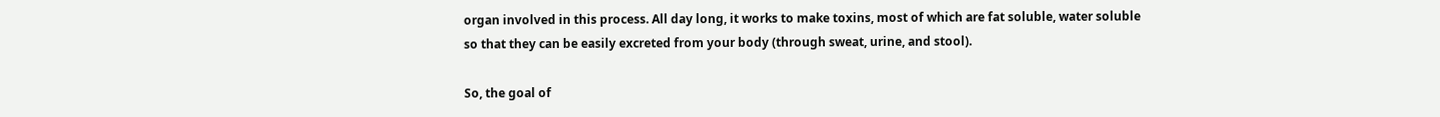organ involved in this process. All day long, it works to make toxins, most of which are fat soluble, water soluble so that they can be easily excreted from your body (through sweat, urine, and stool).

So, the goal of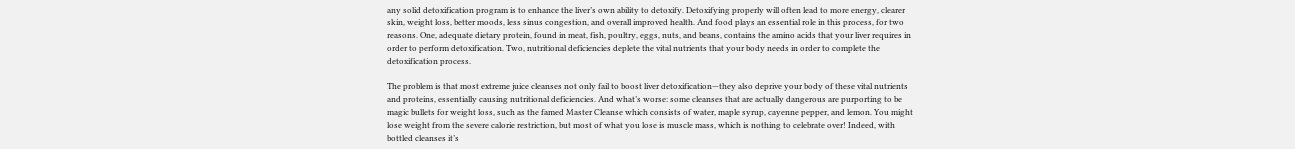any solid detoxification program is to enhance the liver’s own ability to detoxify. Detoxifying properly will often lead to more energy, clearer skin, weight loss, better moods, less sinus congestion, and overall improved health. And food plays an essential role in this process, for two reasons. One, adequate dietary protein, found in meat, fish, poultry, eggs, nuts, and beans, contains the amino acids that your liver requires in order to perform detoxification. Two, nutritional deficiencies deplete the vital nutrients that your body needs in order to complete the detoxification process.

The problem is that most extreme juice cleanses not only fail to boost liver detoxification—they also deprive your body of these vital nutrients and proteins, essentially causing nutritional deficiencies. And what’s worse: some cleanses that are actually dangerous are purporting to be magic bullets for weight loss, such as the famed Master Cleanse which consists of water, maple syrup, cayenne pepper, and lemon. You might lose weight from the severe calorie restriction, but most of what you lose is muscle mass, which is nothing to celebrate over! Indeed, with bottled cleanses it’s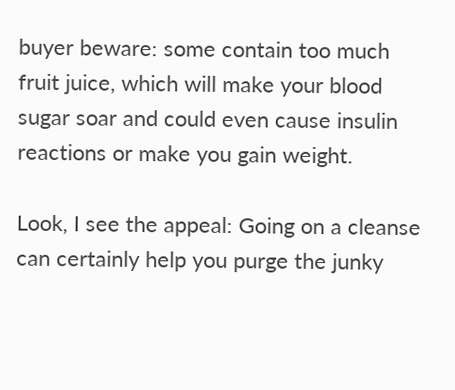buyer beware: some contain too much fruit juice, which will make your blood sugar soar and could even cause insulin reactions or make you gain weight.

Look, I see the appeal: Going on a cleanse can certainly help you purge the junky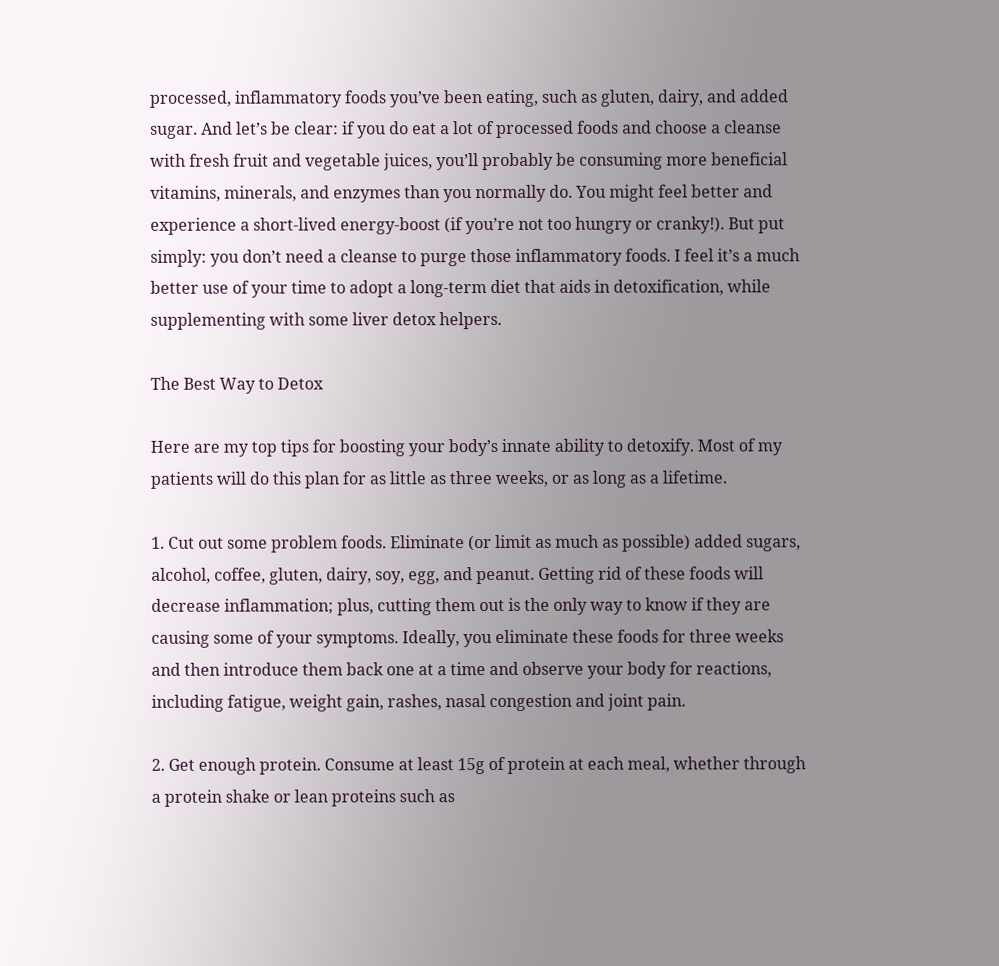processed, inflammatory foods you’ve been eating, such as gluten, dairy, and added sugar. And let’s be clear: if you do eat a lot of processed foods and choose a cleanse with fresh fruit and vegetable juices, you’ll probably be consuming more beneficial vitamins, minerals, and enzymes than you normally do. You might feel better and experience a short-lived energy-boost (if you’re not too hungry or cranky!). But put simply: you don’t need a cleanse to purge those inflammatory foods. I feel it’s a much better use of your time to adopt a long-term diet that aids in detoxification, while supplementing with some liver detox helpers.

The Best Way to Detox

Here are my top tips for boosting your body’s innate ability to detoxify. Most of my patients will do this plan for as little as three weeks, or as long as a lifetime.

1. Cut out some problem foods. Eliminate (or limit as much as possible) added sugars, alcohol, coffee, gluten, dairy, soy, egg, and peanut. Getting rid of these foods will decrease inflammation; plus, cutting them out is the only way to know if they are causing some of your symptoms. Ideally, you eliminate these foods for three weeks and then introduce them back one at a time and observe your body for reactions, including fatigue, weight gain, rashes, nasal congestion and joint pain.

2. Get enough protein. Consume at least 15g of protein at each meal, whether through a protein shake or lean proteins such as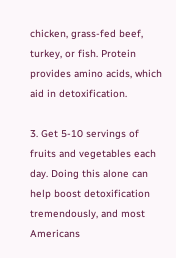chicken, grass-fed beef, turkey, or fish. Protein provides amino acids, which aid in detoxification.

3. Get 5-10 servings of fruits and vegetables each day. Doing this alone can help boost detoxification tremendously, and most Americans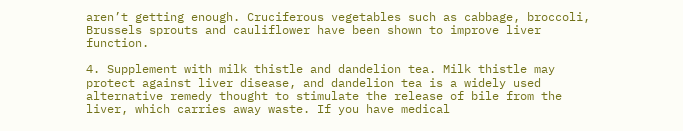aren’t getting enough. Cruciferous vegetables such as cabbage, broccoli, Brussels sprouts and cauliflower have been shown to improve liver function.

4. Supplement with milk thistle and dandelion tea. Milk thistle may protect against liver disease, and dandelion tea is a widely used alternative remedy thought to stimulate the release of bile from the liver, which carries away waste. If you have medical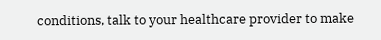conditions, talk to your healthcare provider to make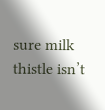sure milk thistle isn’t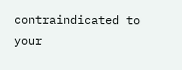contraindicated to your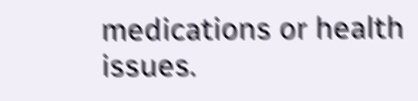medications or health issues.